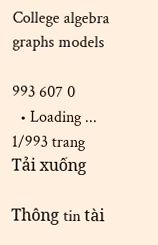College algebra graphs models

993 607 0
  • Loading ...
1/993 trang
Tải xuống

Thông tin tài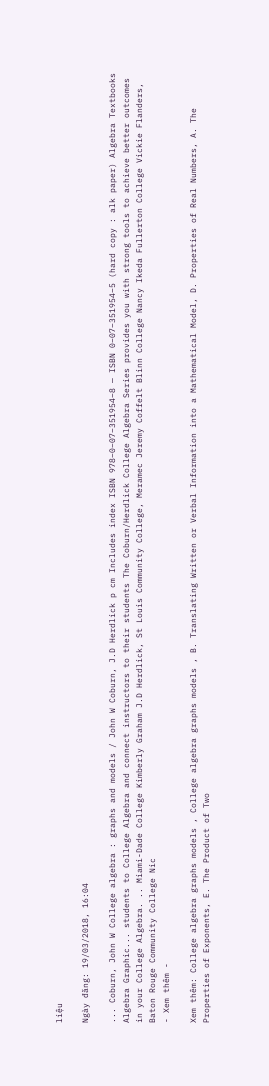liệu

Ngày đăng: 19/03/2018, 16:04

... Coburn, John W College algebra : graphs and models / John W Coburn, J.D Herdlick p cm Includes index ISBN 978–0–07–351954–8 — ISBN 0–07–351954–5 (hard copy : alk paper) Algebra Textbooks Algebra Graphic... students to College Algebra and connect instructors to their students The Coburn/Herdlick College Algebra Series provides you with strong tools to achieve better outcomes in your College Algebra. .. Miami-Dade College Kimberly Graham J.D Herdlick, St Louis Community College, Meramec Jeremy Coffelt Blinn College Nancy Ikeda Fullerton College Vickie Flanders, Baton Rouge Community College Nic
- Xem thêm -

Xem thêm: College algebra graphs models , College algebra graphs models , B. Translating Written or Verbal Information into a Mathematical Model, D. Properties of Real Numbers, A. The Properties of Exponents, E. The Product of Two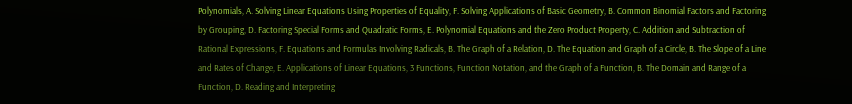Polynomials, A. Solving Linear Equations Using Properties of Equality, F. Solving Applications of Basic Geometry, B. Common Binomial Factors and Factoring by Grouping, D. Factoring Special Forms and Quadratic Forms, E. Polynomial Equations and the Zero Product Property, C. Addition and Subtraction of Rational Expressions, F. Equations and Formulas Involving Radicals, B. The Graph of a Relation, D. The Equation and Graph of a Circle, B. The Slope of a Line and Rates of Change, E. Applications of Linear Equations, 3 Functions, Function Notation, and the Graph of a Function, B. The Domain and Range of a Function, D. Reading and Interpreting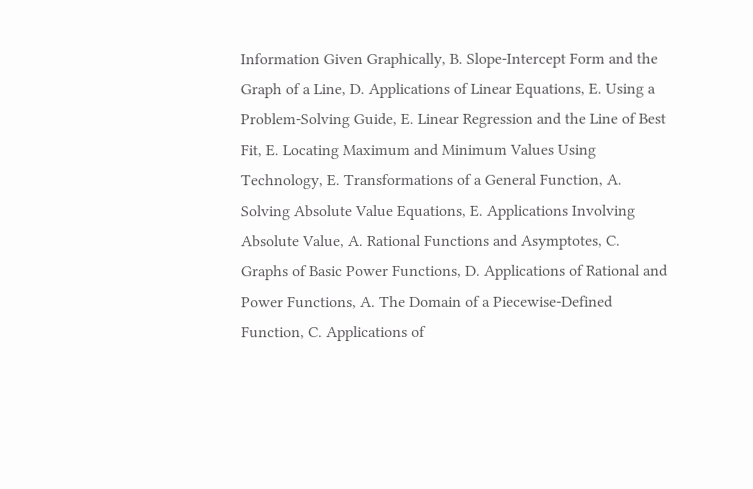Information Given Graphically, B. Slope-Intercept Form and the Graph of a Line, D. Applications of Linear Equations, E. Using a Problem-Solving Guide, E. Linear Regression and the Line of Best Fit, E. Locating Maximum and Minimum Values Using Technology, E. Transformations of a General Function, A. Solving Absolute Value Equations, E. Applications Involving Absolute Value, A. Rational Functions and Asymptotes, C. Graphs of Basic Power Functions, D. Applications of Rational and Power Functions, A. The Domain of a Piecewise-Defined Function, C. Applications of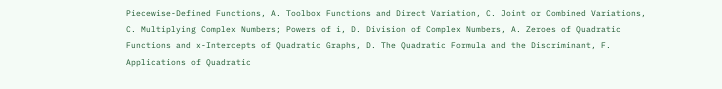Piecewise-Defined Functions, A. Toolbox Functions and Direct Variation, C. Joint or Combined Variations, C. Multiplying Complex Numbers; Powers of i, D. Division of Complex Numbers, A. Zeroes of Quadratic Functions and x-Intercepts of Quadratic Graphs, D. The Quadratic Formula and the Discriminant, F. Applications of Quadratic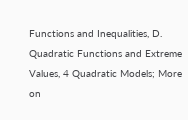Functions and Inequalities, D. Quadratic Functions and Extreme Values, 4 Quadratic Models; More on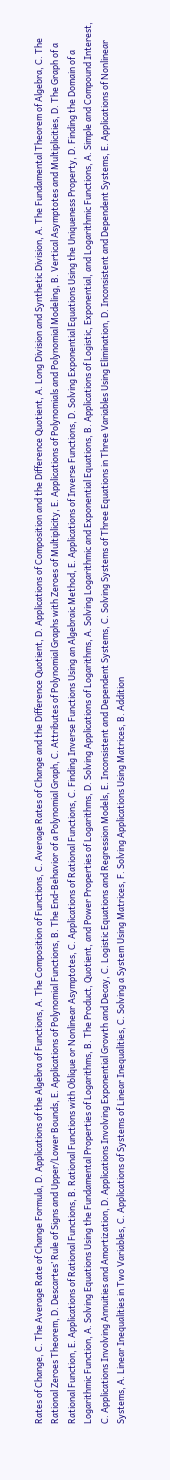Rates of Change, C. The Average Rate of Change Formula, D. Applications of the Algebra of Functions, A. The Composition of Functions, C. Average Rates of Change and the Difference Quotient, D. Applications of Composition and the Difference Quotient, A. Long Division and Synthetic Division, A. The Fundamental Theorem of Algebra, C. The Rational Zeroes Theorem, D. Descartes’ Rule of Signs and Upper/Lower Bounds, E. Applications of Polynomial Functions, B. The End-Behavior of a Polynomial Graph, C. Attributes of Polynomial Graphs with Zeroes of Multiplicity, E. Applications of Polynomials and Polynomial Modeling, B. Vertical Asymptotes and Multiplicities, D. The Graph of a Rational Function, E. Applications of Rational Functions, B. Rational Functions with Oblique or Nonlinear Asymptotes, C. Applications of Rational Functions, C. Finding Inverse Functions Using an Algebraic Method, E. Applications of Inverse Functions, D. Solving Exponential Equations Using the Uniqueness Property, D. Finding the Domain of a Logarithmic Function, A. Solving Equations Using the Fundamental Properties of Logarithms, B. The Product, Quotient, and Power Properties of Logarithms, D. Solving Applications of Logarithms, A. Solving Logarithmic and Exponential Equations, B. Applications of Logistic, Exponential, and Logarithmic Functions, A. Simple and Compound Interest, C. Applications Involving Annuities and Amortization, D. Applications Involving Exponential Growth and Decay, C. Logistic Equations and Regression Models, E. Inconsistent and Dependent Systems, C. Solving Systems of Three Equations in Three Variables Using Elimination, D. Inconsistent and Dependent Systems, E. Applications of Nonlinear Systems, A. Linear Inequalities in Two Variables, C. Applications of Systems of Linear Inequalities, C. Solving a System Using Matrices, F. Solving Applications Using Matrices, B. Addition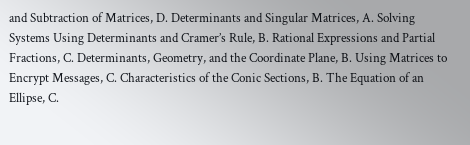and Subtraction of Matrices, D. Determinants and Singular Matrices, A. Solving Systems Using Determinants and Cramer’s Rule, B. Rational Expressions and Partial Fractions, C. Determinants, Geometry, and the Coordinate Plane, B. Using Matrices to Encrypt Messages, C. Characteristics of the Conic Sections, B. The Equation of an Ellipse, C.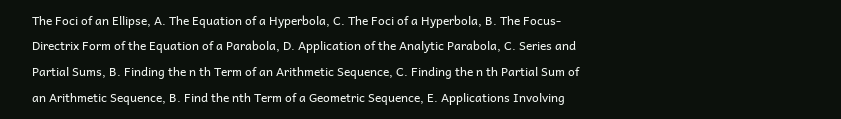The Foci of an Ellipse, A. The Equation of a Hyperbola, C. The Foci of a Hyperbola, B. The Focus-Directrix Form of the Equation of a Parabola, D. Application of the Analytic Parabola, C. Series and Partial Sums, B. Finding the n th Term of an Arithmetic Sequence, C. Finding the n th Partial Sum of an Arithmetic Sequence, B. Find the nth Term of a Geometric Sequence, E. Applications Involving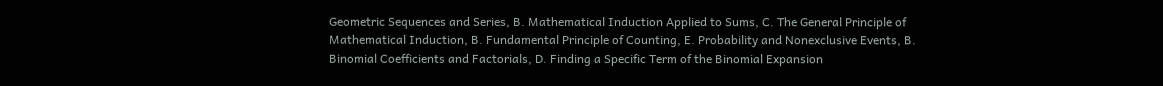Geometric Sequences and Series, B. Mathematical Induction Applied to Sums, C. The General Principle of Mathematical Induction, B. Fundamental Principle of Counting, E. Probability and Nonexclusive Events, B. Binomial Coefficients and Factorials, D. Finding a Specific Term of the Binomial Expansion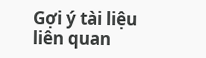Gợi ý tài liệu liên quan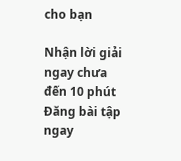cho bạn

Nhận lời giải ngay chưa đến 10 phút Đăng bài tập ngay